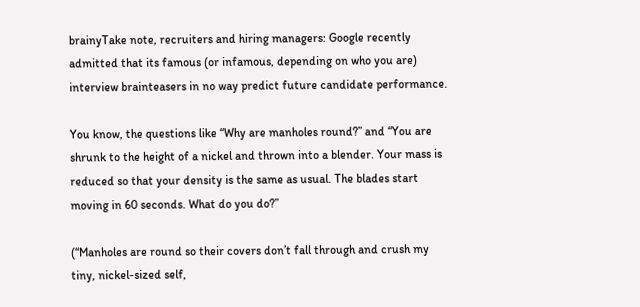brainyTake note, recruiters and hiring managers: Google recently admitted that its famous (or infamous, depending on who you are) interview brainteasers in no way predict future candidate performance.

You know, the questions like “Why are manholes round?” and “You are shrunk to the height of a nickel and thrown into a blender. Your mass is reduced so that your density is the same as usual. The blades start moving in 60 seconds. What do you do?”

(“Manholes are round so their covers don’t fall through and crush my tiny, nickel-sized self,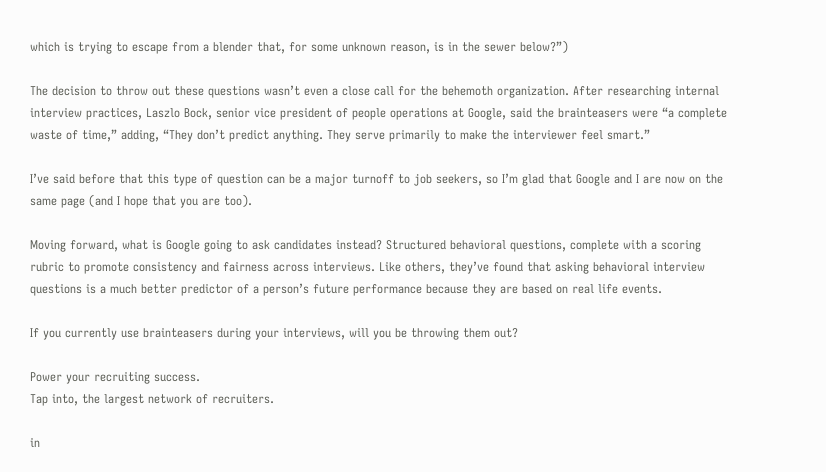which is trying to escape from a blender that, for some unknown reason, is in the sewer below?”)

The decision to throw out these questions wasn’t even a close call for the behemoth organization. After researching internal interview practices, Laszlo Bock, senior vice president of people operations at Google, said the brainteasers were “a complete waste of time,” adding, “They don’t predict anything. They serve primarily to make the interviewer feel smart.”

I’ve said before that this type of question can be a major turnoff to job seekers, so I’m glad that Google and I are now on the same page (and I hope that you are too).

Moving forward, what is Google going to ask candidates instead? Structured behavioral questions, complete with a scoring rubric to promote consistency and fairness across interviews. Like others, they’ve found that asking behavioral interview questions is a much better predictor of a person’s future performance because they are based on real life events.

If you currently use brainteasers during your interviews, will you be throwing them out?

Power your recruiting success.
Tap into, the largest network of recruiters.

in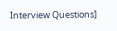Interview Questions]